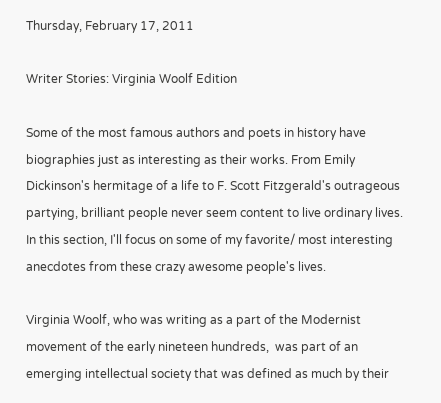Thursday, February 17, 2011

Writer Stories: Virginia Woolf Edition

Some of the most famous authors and poets in history have biographies just as interesting as their works. From Emily Dickinson's hermitage of a life to F. Scott Fitzgerald's outrageous partying, brilliant people never seem content to live ordinary lives. In this section, I'll focus on some of my favorite/ most interesting anecdotes from these crazy awesome people's lives.

Virginia Woolf, who was writing as a part of the Modernist movement of the early nineteen hundreds,  was part of an emerging intellectual society that was defined as much by their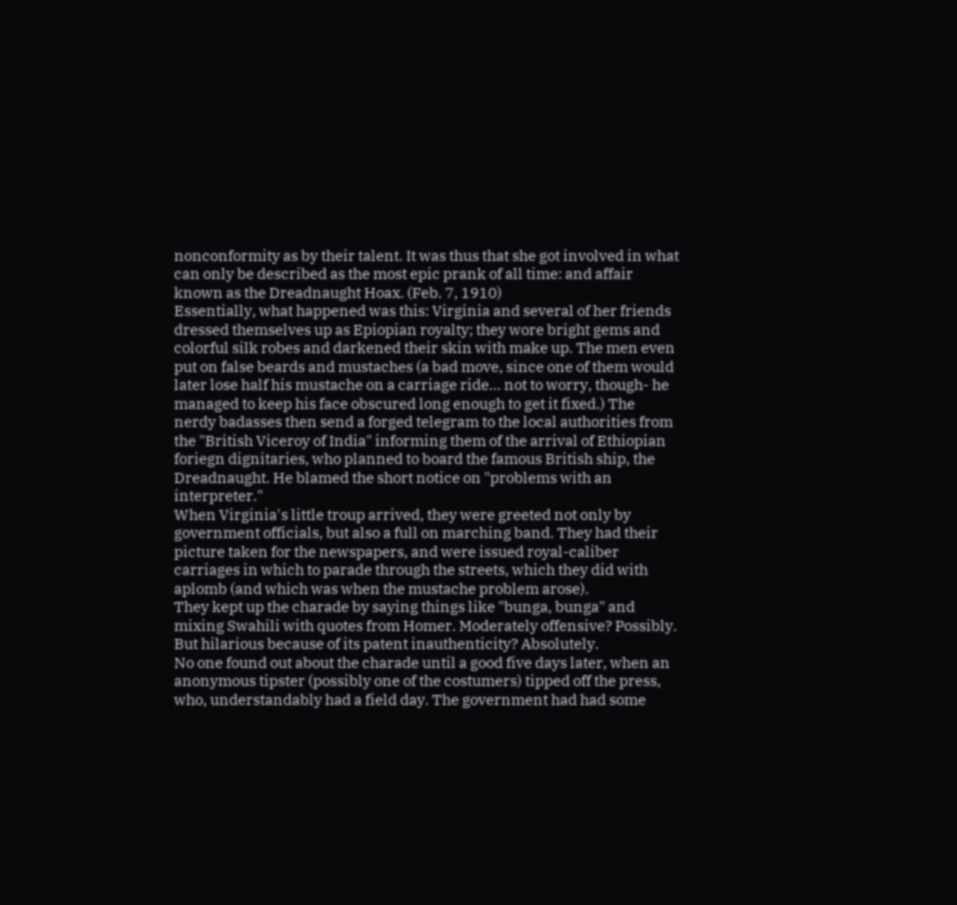nonconformity as by their talent. It was thus that she got involved in what can only be described as the most epic prank of all time: and affair known as the Dreadnaught Hoax. (Feb. 7, 1910)
Essentially, what happened was this: Virginia and several of her friends dressed themselves up as Epiopian royalty; they wore bright gems and colorful silk robes and darkened their skin with make up. The men even put on false beards and mustaches (a bad move, since one of them would later lose half his mustache on a carriage ride... not to worry, though- he managed to keep his face obscured long enough to get it fixed.) The nerdy badasses then send a forged telegram to the local authorities from the "British Viceroy of India" informing them of the arrival of Ethiopian foriegn dignitaries, who planned to board the famous British ship, the Dreadnaught. He blamed the short notice on "problems with an interpreter."
When Virginia's little troup arrived, they were greeted not only by government officials, but also a full on marching band. They had their picture taken for the newspapers, and were issued royal-caliber carriages in which to parade through the streets, which they did with aplomb (and which was when the mustache problem arose).
They kept up the charade by saying things like "bunga, bunga" and mixing Swahili with quotes from Homer. Moderately offensive? Possibly. But hilarious because of its patent inauthenticity? Absolutely.
No one found out about the charade until a good five days later, when an anonymous tipster (possibly one of the costumers) tipped off the press, who, understandably had a field day. The government had had some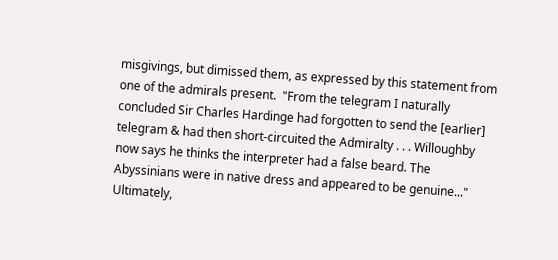misgivings, but dimissed them, as expressed by this statement from one of the admirals present.  "From the telegram I naturally concluded Sir Charles Hardinge had forgotten to send the [earlier] telegram & had then short-circuited the Admiralty . . . Willoughby now says he thinks the interpreter had a false beard. The Abyssinians were in native dress and appeared to be genuine..."
Ultimately,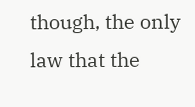though, the only law that the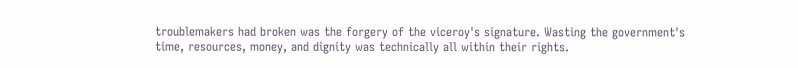troublemakers had broken was the forgery of the viceroy's signature. Wasting the government's time, resources, money, and dignity was technically all within their rights.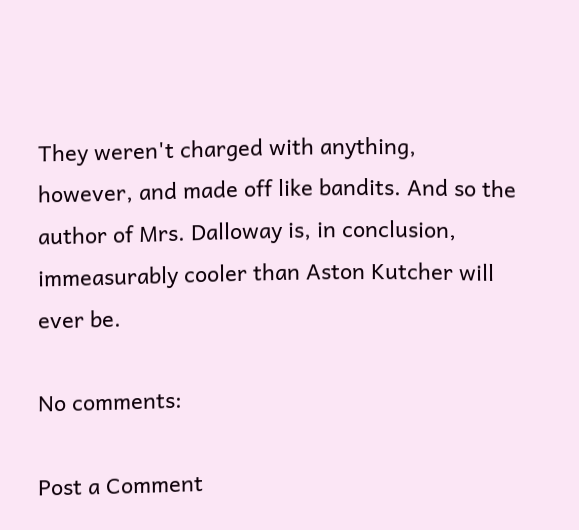They weren't charged with anything, however, and made off like bandits. And so the author of Mrs. Dalloway is, in conclusion, immeasurably cooler than Aston Kutcher will ever be.

No comments:

Post a Comment